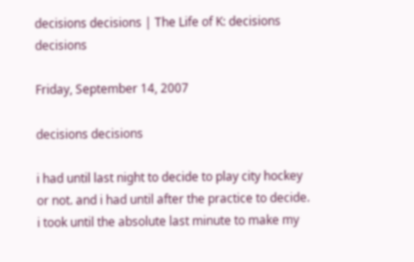decisions decisions | The Life of K: decisions decisions

Friday, September 14, 2007

decisions decisions

i had until last night to decide to play city hockey or not. and i had until after the practice to decide. i took until the absolute last minute to make my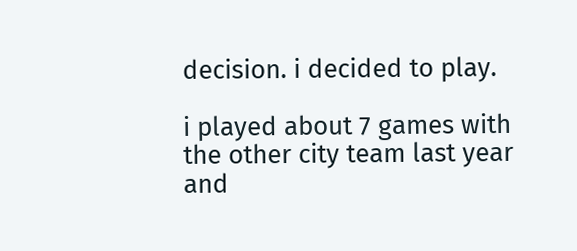decision. i decided to play.

i played about 7 games with the other city team last year and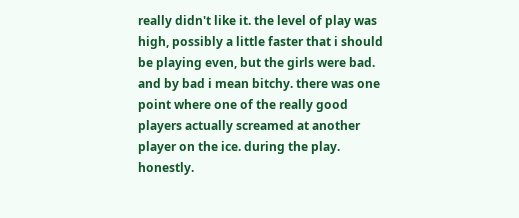really didn't like it. the level of play was high, possibly a little faster that i should be playing even, but the girls were bad. and by bad i mean bitchy. there was one point where one of the really good players actually screamed at another player on the ice. during the play. honestly.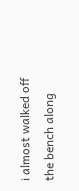i almost walked off the bench along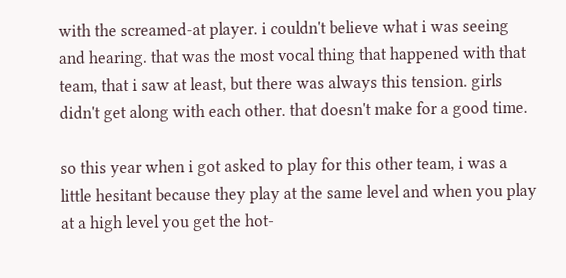with the screamed-at player. i couldn't believe what i was seeing and hearing. that was the most vocal thing that happened with that team, that i saw at least, but there was always this tension. girls didn't get along with each other. that doesn't make for a good time.

so this year when i got asked to play for this other team, i was a little hesitant because they play at the same level and when you play at a high level you get the hot-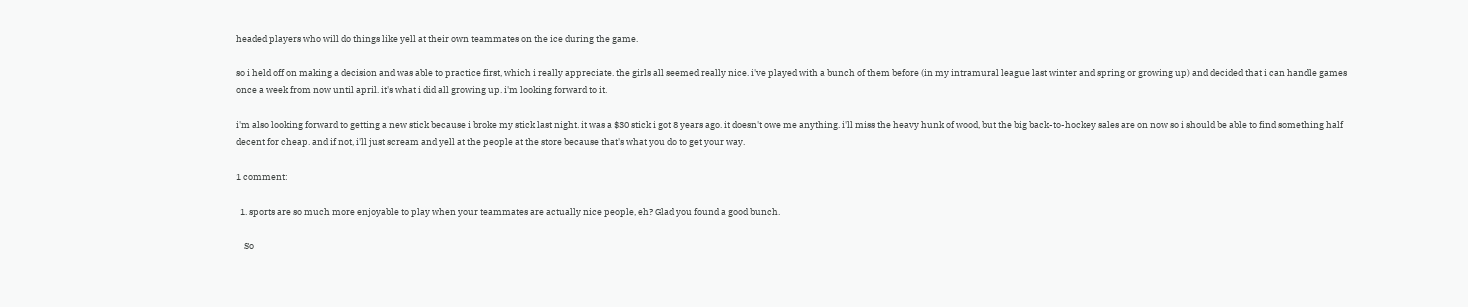headed players who will do things like yell at their own teammates on the ice during the game.

so i held off on making a decision and was able to practice first, which i really appreciate. the girls all seemed really nice. i've played with a bunch of them before (in my intramural league last winter and spring or growing up) and decided that i can handle games once a week from now until april. it's what i did all growing up. i'm looking forward to it.

i'm also looking forward to getting a new stick because i broke my stick last night. it was a $30 stick i got 8 years ago. it doesn't owe me anything. i'll miss the heavy hunk of wood, but the big back-to-hockey sales are on now so i should be able to find something half decent for cheap. and if not, i'll just scream and yell at the people at the store because that's what you do to get your way.

1 comment:

  1. sports are so much more enjoyable to play when your teammates are actually nice people, eh? Glad you found a good bunch.

    So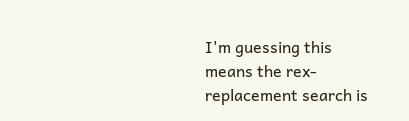I'm guessing this means the rex-replacement search is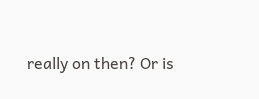really on then? Or is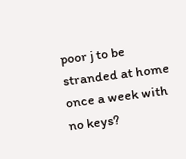poor j to be stranded at home once a week with no keys?